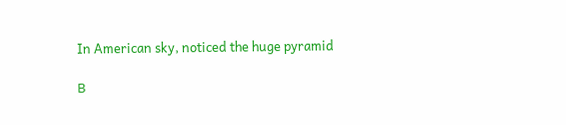In American sky, noticed the huge pyramid

В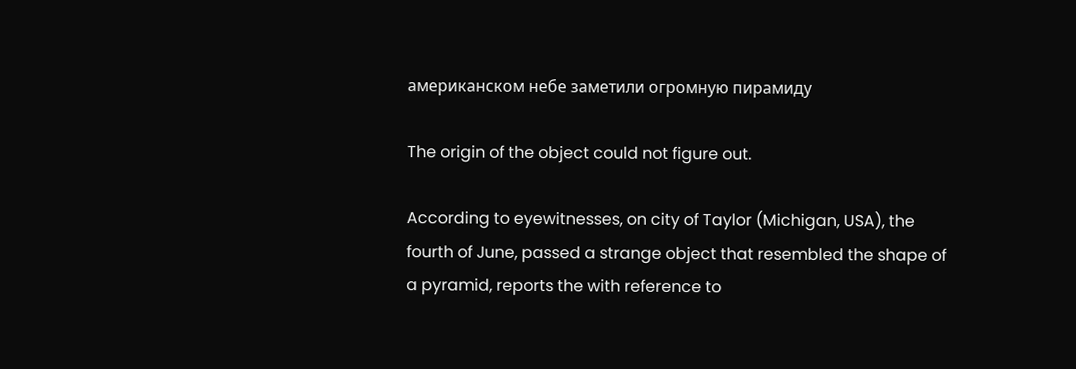американском небе заметили огромную пирамиду

The origin of the object could not figure out.

According to eyewitnesses, on city of Taylor (Michigan, USA), the fourth of June, passed a strange object that resembled the shape of a pyramid, reports the with reference to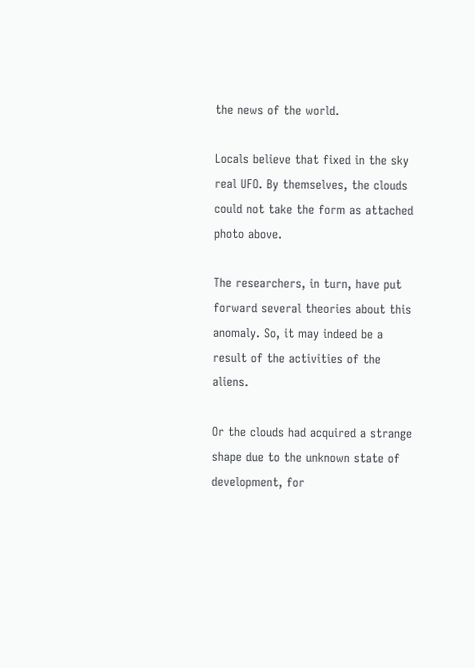the news of the world.

Locals believe that fixed in the sky real UFO. By themselves, the clouds could not take the form as attached photo above.

The researchers, in turn, have put forward several theories about this anomaly. So, it may indeed be a result of the activities of the aliens.

Or the clouds had acquired a strange shape due to the unknown state of development, for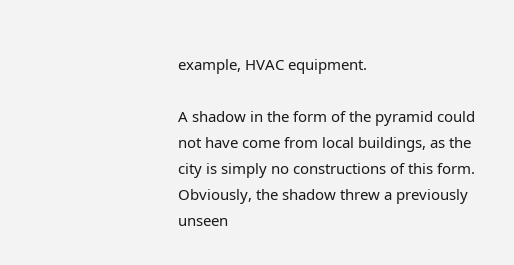example, HVAC equipment.

A shadow in the form of the pyramid could not have come from local buildings, as the city is simply no constructions of this form. Obviously, the shadow threw a previously unseen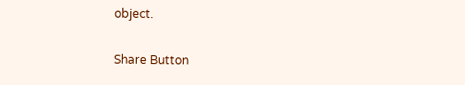object.

Share Button